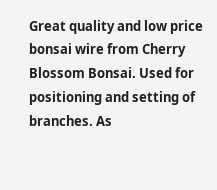Great quality and low price bonsai wire from Cherry Blossom Bonsai. Used for positioning and setting of branches. As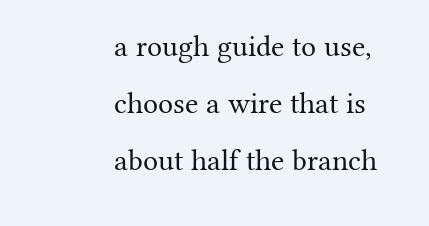a rough guide to use, choose a wire that is about half the branch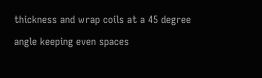thickness and wrap coils at a 45 degree angle keeping even spaces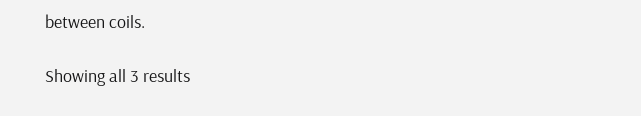between coils.

Showing all 3 results